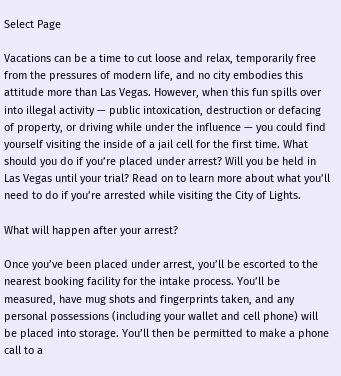Select Page

Vacations can be a time to cut loose and relax, temporarily free from the pressures of modern life, and no city embodies this attitude more than Las Vegas. However, when this fun spills over into illegal activity — public intoxication, destruction or defacing of property, or driving while under the influence — you could find yourself visiting the inside of a jail cell for the first time. What should you do if you’re placed under arrest? Will you be held in Las Vegas until your trial? Read on to learn more about what you’ll need to do if you’re arrested while visiting the City of Lights.

What will happen after your arrest?

Once you’ve been placed under arrest, you’ll be escorted to the nearest booking facility for the intake process. You’ll be measured, have mug shots and fingerprints taken, and any personal possessions (including your wallet and cell phone) will be placed into storage. You’ll then be permitted to make a phone call to a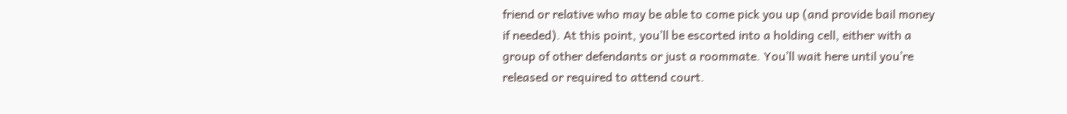friend or relative who may be able to come pick you up (and provide bail money if needed). At this point, you’ll be escorted into a holding cell, either with a group of other defendants or just a roommate. You’ll wait here until you’re released or required to attend court.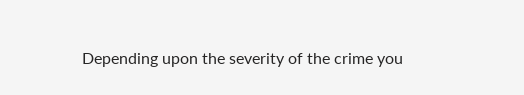Depending upon the severity of the crime you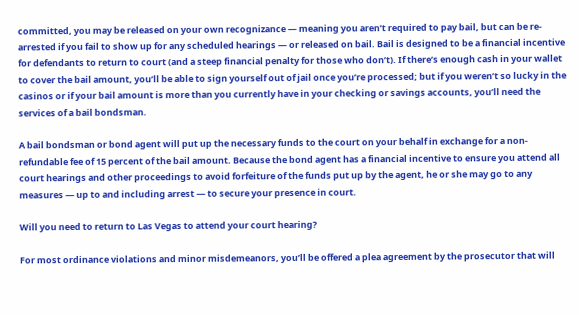committed, you may be released on your own recognizance — meaning you aren’t required to pay bail, but can be re-arrested if you fail to show up for any scheduled hearings — or released on bail. Bail is designed to be a financial incentive for defendants to return to court (and a steep financial penalty for those who don’t). If there’s enough cash in your wallet to cover the bail amount, you’ll be able to sign yourself out of jail once you’re processed; but if you weren’t so lucky in the casinos or if your bail amount is more than you currently have in your checking or savings accounts, you’ll need the services of a bail bondsman.

A bail bondsman or bond agent will put up the necessary funds to the court on your behalf in exchange for a non-refundable fee of 15 percent of the bail amount. Because the bond agent has a financial incentive to ensure you attend all court hearings and other proceedings to avoid forfeiture of the funds put up by the agent, he or she may go to any measures — up to and including arrest — to secure your presence in court.

Will you need to return to Las Vegas to attend your court hearing?

For most ordinance violations and minor misdemeanors, you’ll be offered a plea agreement by the prosecutor that will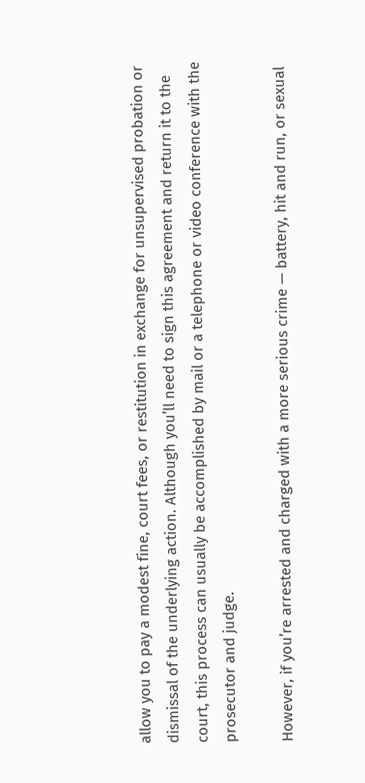allow you to pay a modest fine, court fees, or restitution in exchange for unsupervised probation or dismissal of the underlying action. Although you’ll need to sign this agreement and return it to the court, this process can usually be accomplished by mail or a telephone or video conference with the prosecutor and judge.

However, if you’re arrested and charged with a more serious crime — battery, hit and run, or sexual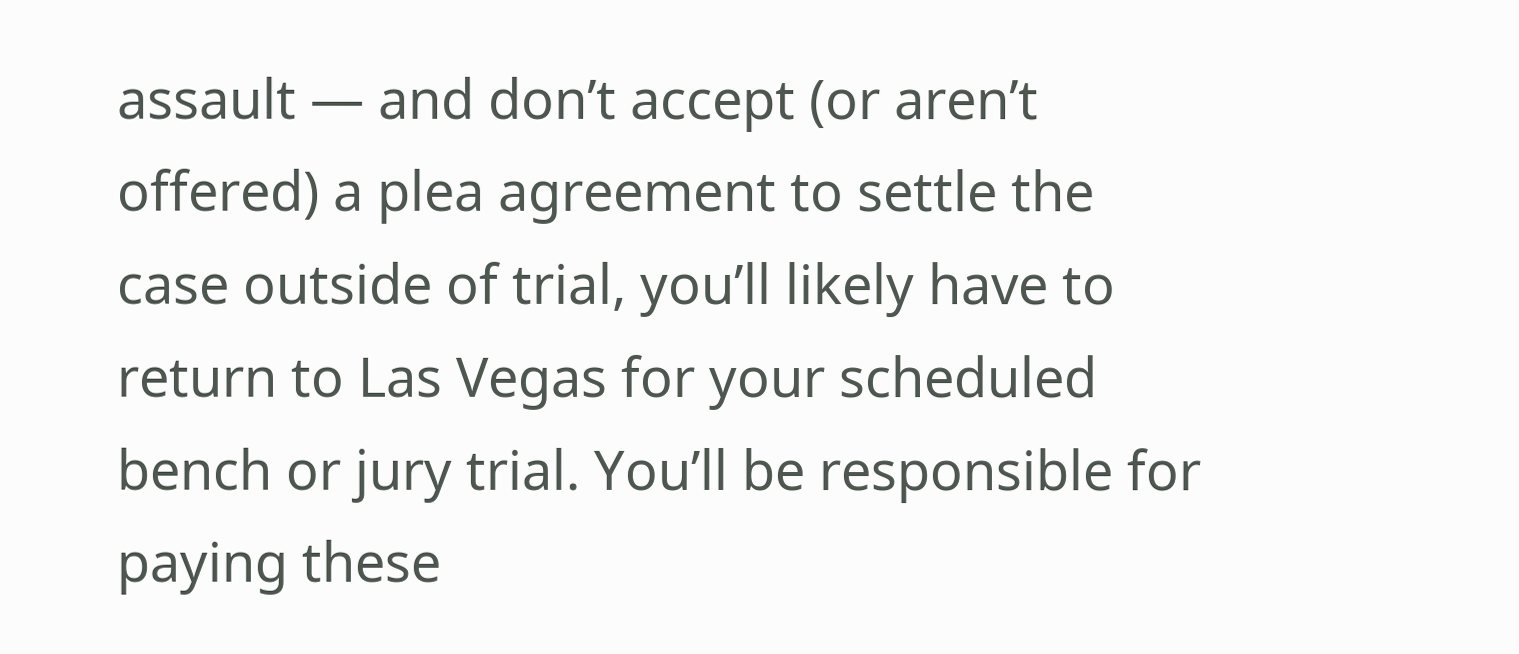assault — and don’t accept (or aren’t offered) a plea agreement to settle the case outside of trial, you’ll likely have to return to Las Vegas for your scheduled bench or jury trial. You’ll be responsible for paying these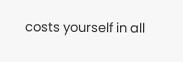costs yourself in all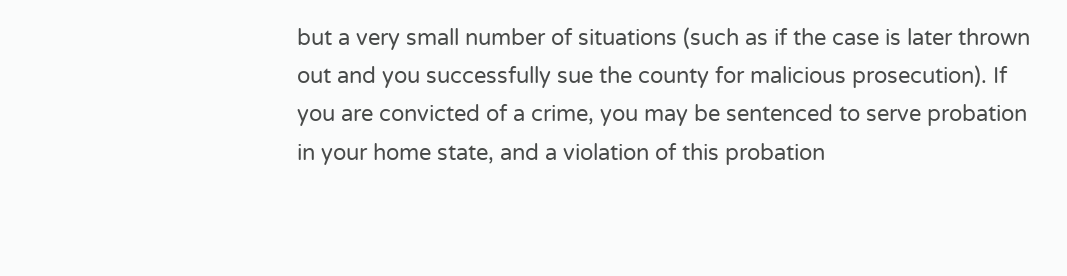but a very small number of situations (such as if the case is later thrown out and you successfully sue the county for malicious prosecution). If you are convicted of a crime, you may be sentenced to serve probation in your home state, and a violation of this probation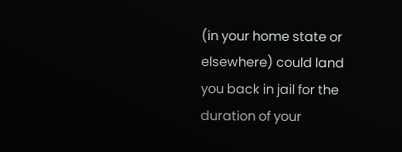(in your home state or elsewhere) could land you back in jail for the duration of your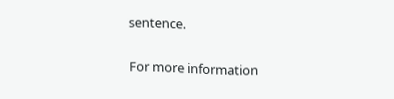sentence.

For more information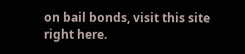on bail bonds, visit this site right here.